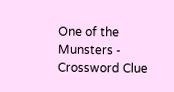One of the Munsters - Crossword Clue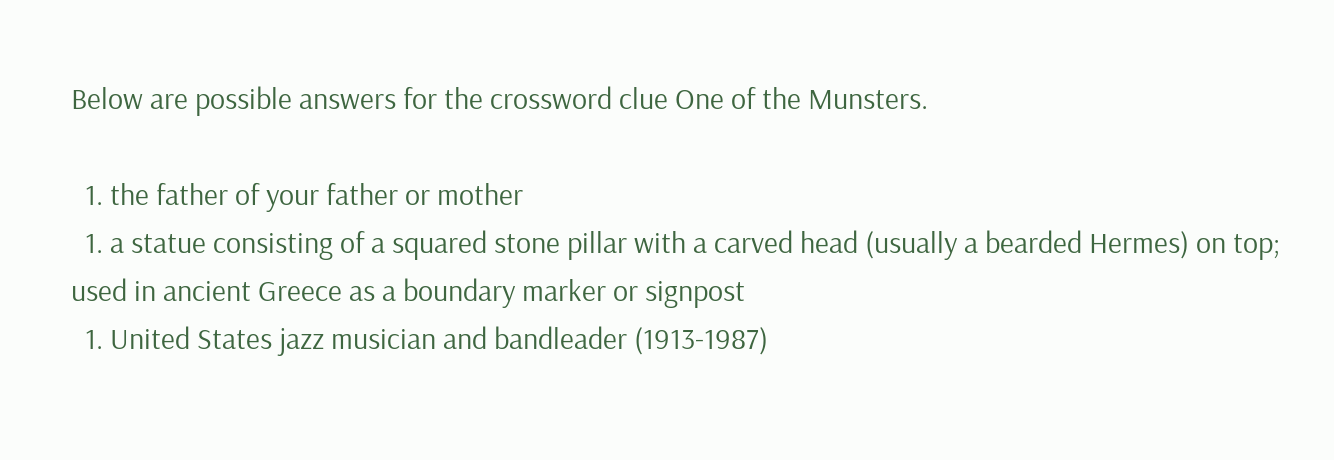Below are possible answers for the crossword clue One of the Munsters.

  1. the father of your father or mother
  1. a statue consisting of a squared stone pillar with a carved head (usually a bearded Hermes) on top; used in ancient Greece as a boundary marker or signpost
  1. United States jazz musician and bandleader (1913-1987)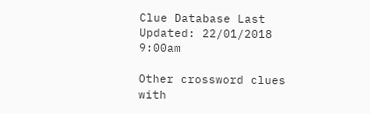Clue Database Last Updated: 22/01/2018 9:00am

Other crossword clues with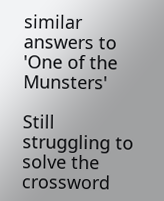similar answers to 'One of the Munsters'

Still struggling to solve the crossword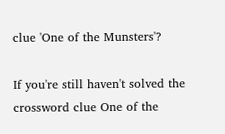clue 'One of the Munsters'?

If you're still haven't solved the crossword clue One of the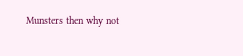Munsters then why not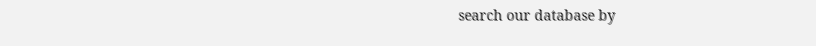search our database by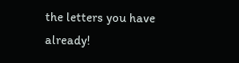the letters you have already!